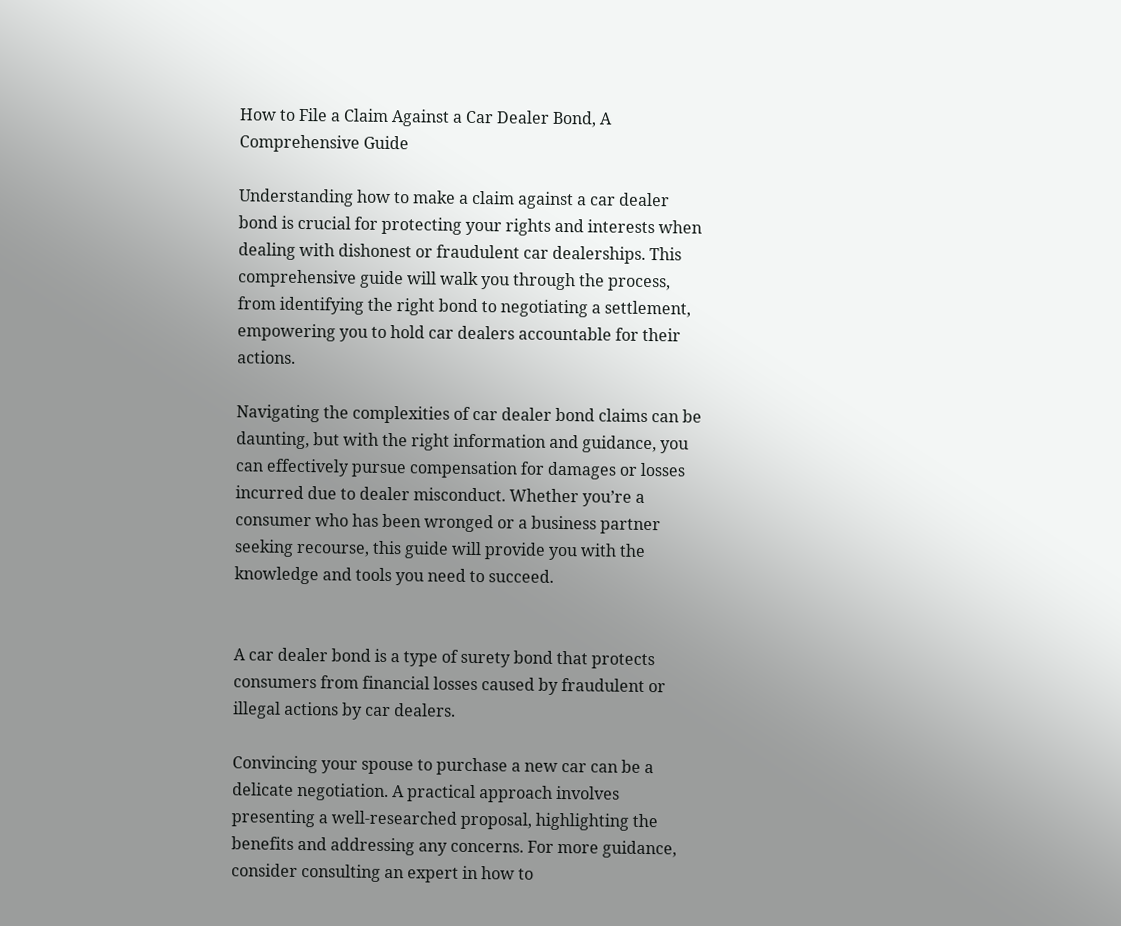How to File a Claim Against a Car Dealer Bond, A Comprehensive Guide

Understanding how to make a claim against a car dealer bond is crucial for protecting your rights and interests when dealing with dishonest or fraudulent car dealerships. This comprehensive guide will walk you through the process, from identifying the right bond to negotiating a settlement, empowering you to hold car dealers accountable for their actions.

Navigating the complexities of car dealer bond claims can be daunting, but with the right information and guidance, you can effectively pursue compensation for damages or losses incurred due to dealer misconduct. Whether you’re a consumer who has been wronged or a business partner seeking recourse, this guide will provide you with the knowledge and tools you need to succeed.


A car dealer bond is a type of surety bond that protects consumers from financial losses caused by fraudulent or illegal actions by car dealers.

Convincing your spouse to purchase a new car can be a delicate negotiation. A practical approach involves presenting a well-researched proposal, highlighting the benefits and addressing any concerns. For more guidance, consider consulting an expert in how to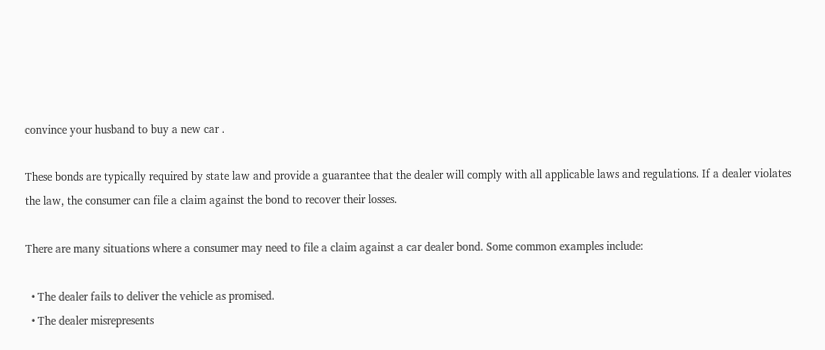convince your husband to buy a new car .

These bonds are typically required by state law and provide a guarantee that the dealer will comply with all applicable laws and regulations. If a dealer violates the law, the consumer can file a claim against the bond to recover their losses.

There are many situations where a consumer may need to file a claim against a car dealer bond. Some common examples include:

  • The dealer fails to deliver the vehicle as promised.
  • The dealer misrepresents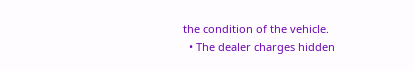the condition of the vehicle.
  • The dealer charges hidden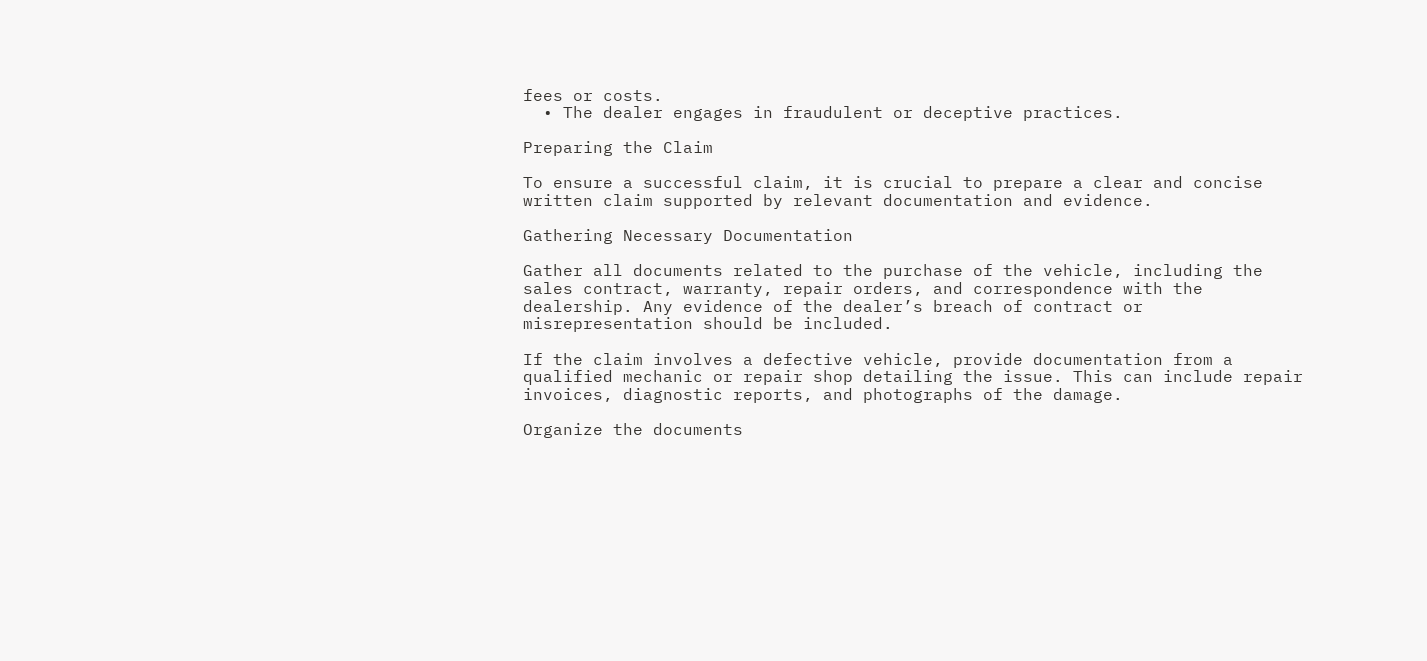fees or costs.
  • The dealer engages in fraudulent or deceptive practices.

Preparing the Claim

To ensure a successful claim, it is crucial to prepare a clear and concise written claim supported by relevant documentation and evidence.

Gathering Necessary Documentation

Gather all documents related to the purchase of the vehicle, including the sales contract, warranty, repair orders, and correspondence with the dealership. Any evidence of the dealer’s breach of contract or misrepresentation should be included.

If the claim involves a defective vehicle, provide documentation from a qualified mechanic or repair shop detailing the issue. This can include repair invoices, diagnostic reports, and photographs of the damage.

Organize the documents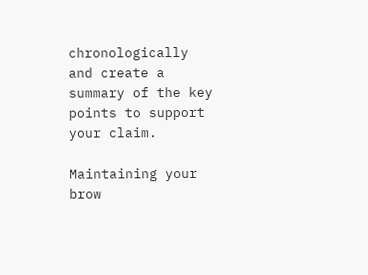chronologically and create a summary of the key points to support your claim.

Maintaining your brow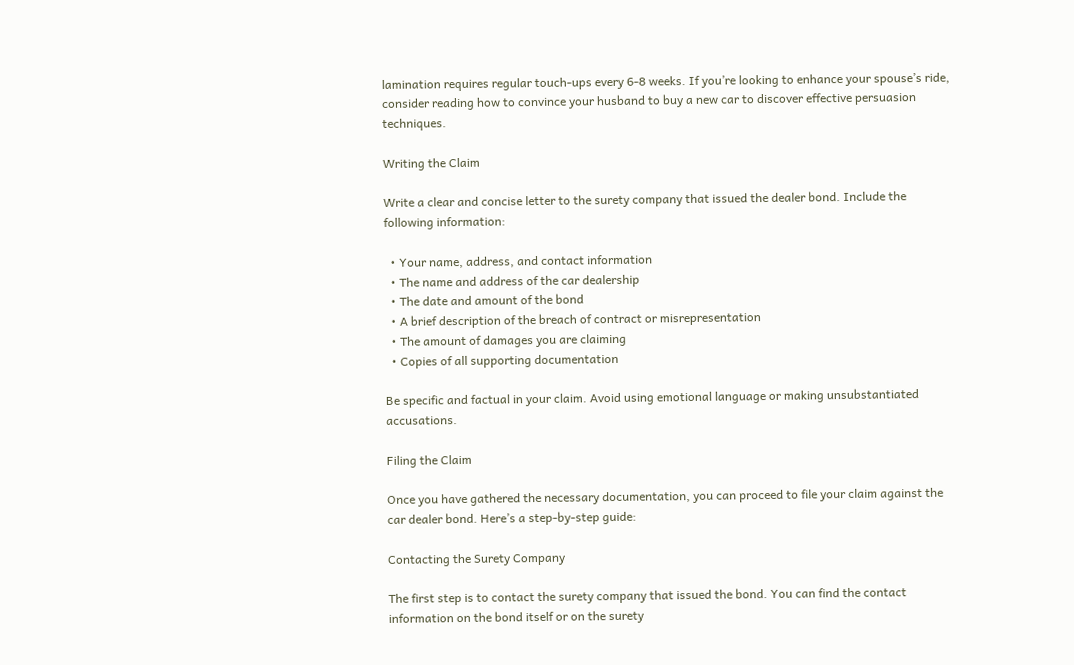lamination requires regular touch-ups every 6-8 weeks. If you’re looking to enhance your spouse’s ride, consider reading how to convince your husband to buy a new car to discover effective persuasion techniques.

Writing the Claim

Write a clear and concise letter to the surety company that issued the dealer bond. Include the following information:

  • Your name, address, and contact information
  • The name and address of the car dealership
  • The date and amount of the bond
  • A brief description of the breach of contract or misrepresentation
  • The amount of damages you are claiming
  • Copies of all supporting documentation

Be specific and factual in your claim. Avoid using emotional language or making unsubstantiated accusations.

Filing the Claim

Once you have gathered the necessary documentation, you can proceed to file your claim against the car dealer bond. Here’s a step-by-step guide:

Contacting the Surety Company

The first step is to contact the surety company that issued the bond. You can find the contact information on the bond itself or on the surety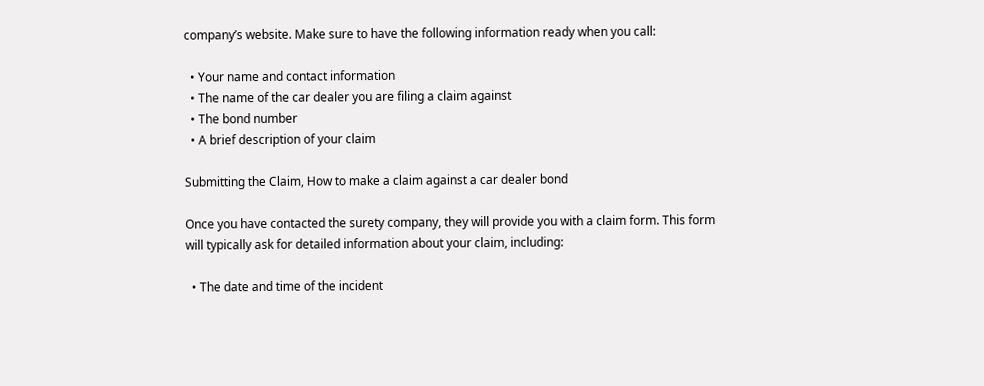company’s website. Make sure to have the following information ready when you call:

  • Your name and contact information
  • The name of the car dealer you are filing a claim against
  • The bond number
  • A brief description of your claim

Submitting the Claim, How to make a claim against a car dealer bond

Once you have contacted the surety company, they will provide you with a claim form. This form will typically ask for detailed information about your claim, including:

  • The date and time of the incident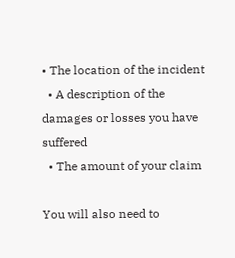• The location of the incident
  • A description of the damages or losses you have suffered
  • The amount of your claim

You will also need to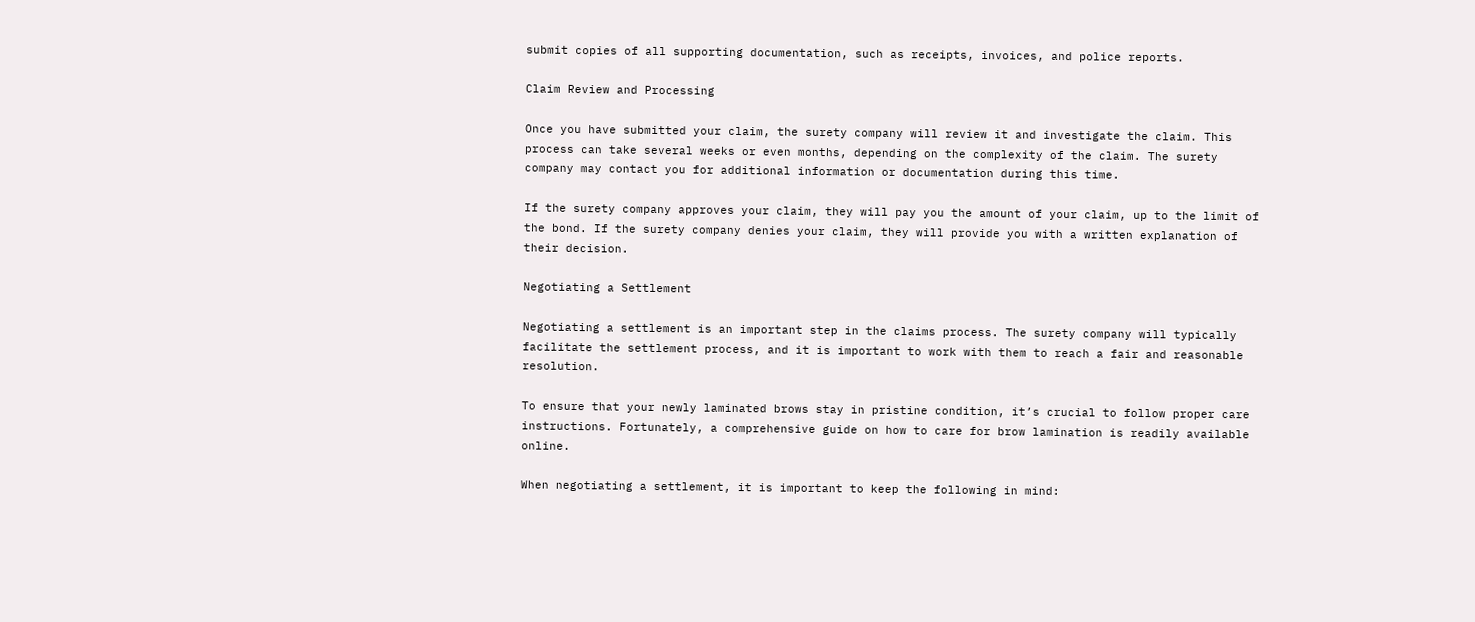submit copies of all supporting documentation, such as receipts, invoices, and police reports.

Claim Review and Processing

Once you have submitted your claim, the surety company will review it and investigate the claim. This process can take several weeks or even months, depending on the complexity of the claim. The surety company may contact you for additional information or documentation during this time.

If the surety company approves your claim, they will pay you the amount of your claim, up to the limit of the bond. If the surety company denies your claim, they will provide you with a written explanation of their decision.

Negotiating a Settlement

Negotiating a settlement is an important step in the claims process. The surety company will typically facilitate the settlement process, and it is important to work with them to reach a fair and reasonable resolution.

To ensure that your newly laminated brows stay in pristine condition, it’s crucial to follow proper care instructions. Fortunately, a comprehensive guide on how to care for brow lamination is readily available online.

When negotiating a settlement, it is important to keep the following in mind: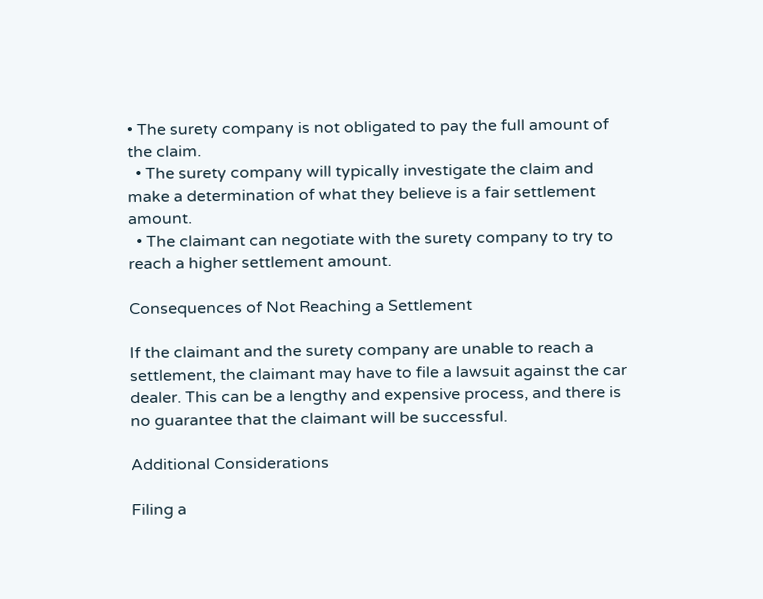• The surety company is not obligated to pay the full amount of the claim.
  • The surety company will typically investigate the claim and make a determination of what they believe is a fair settlement amount.
  • The claimant can negotiate with the surety company to try to reach a higher settlement amount.

Consequences of Not Reaching a Settlement

If the claimant and the surety company are unable to reach a settlement, the claimant may have to file a lawsuit against the car dealer. This can be a lengthy and expensive process, and there is no guarantee that the claimant will be successful.

Additional Considerations

Filing a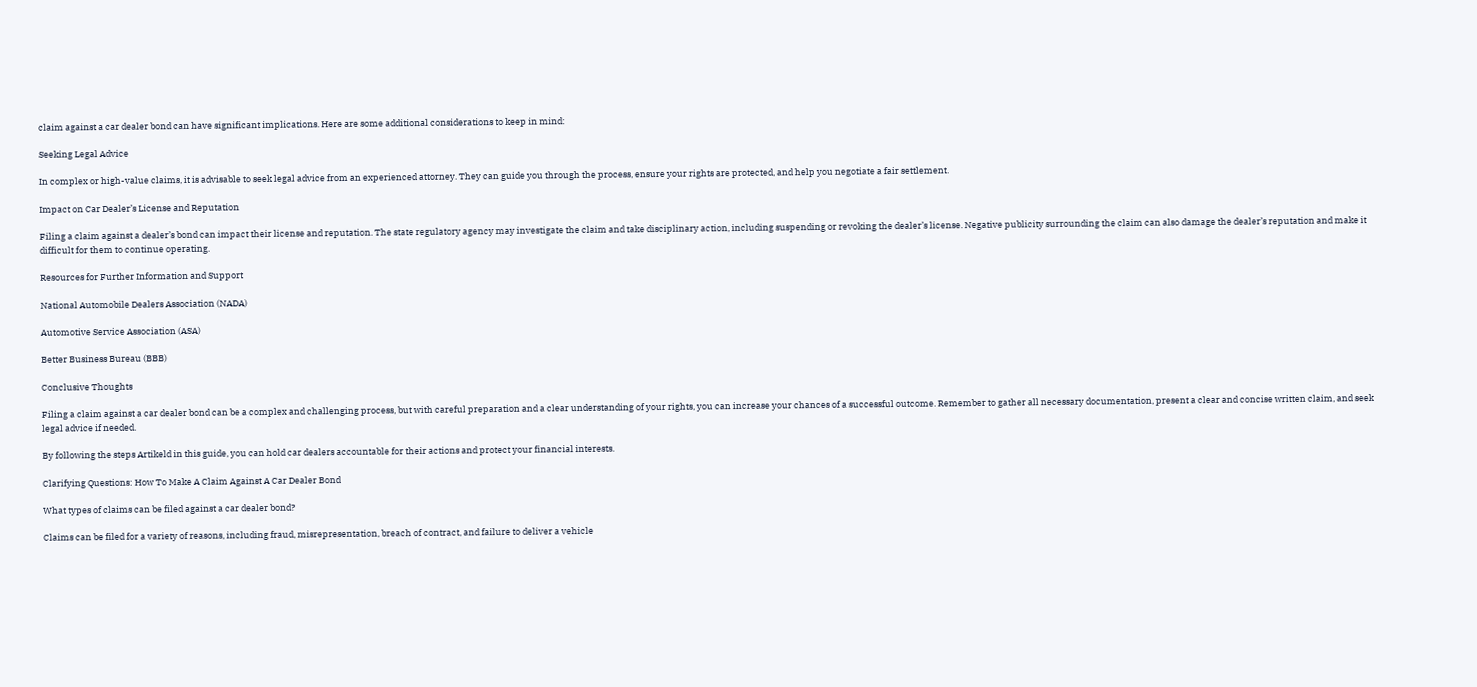claim against a car dealer bond can have significant implications. Here are some additional considerations to keep in mind:

Seeking Legal Advice

In complex or high-value claims, it is advisable to seek legal advice from an experienced attorney. They can guide you through the process, ensure your rights are protected, and help you negotiate a fair settlement.

Impact on Car Dealer’s License and Reputation

Filing a claim against a dealer’s bond can impact their license and reputation. The state regulatory agency may investigate the claim and take disciplinary action, including suspending or revoking the dealer’s license. Negative publicity surrounding the claim can also damage the dealer’s reputation and make it difficult for them to continue operating.

Resources for Further Information and Support

National Automobile Dealers Association (NADA)

Automotive Service Association (ASA)

Better Business Bureau (BBB)

Conclusive Thoughts

Filing a claim against a car dealer bond can be a complex and challenging process, but with careful preparation and a clear understanding of your rights, you can increase your chances of a successful outcome. Remember to gather all necessary documentation, present a clear and concise written claim, and seek legal advice if needed.

By following the steps Artikeld in this guide, you can hold car dealers accountable for their actions and protect your financial interests.

Clarifying Questions: How To Make A Claim Against A Car Dealer Bond

What types of claims can be filed against a car dealer bond?

Claims can be filed for a variety of reasons, including fraud, misrepresentation, breach of contract, and failure to deliver a vehicle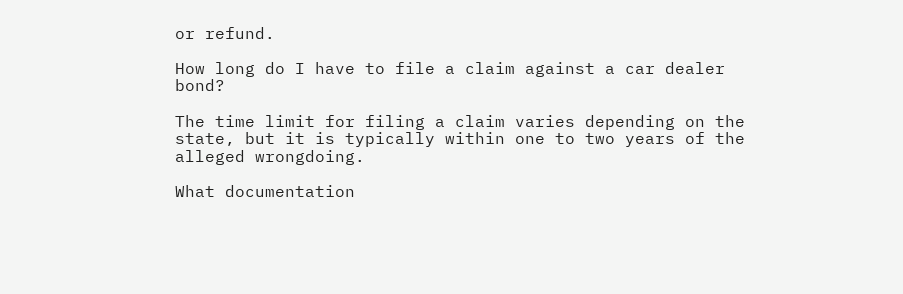or refund.

How long do I have to file a claim against a car dealer bond?

The time limit for filing a claim varies depending on the state, but it is typically within one to two years of the alleged wrongdoing.

What documentation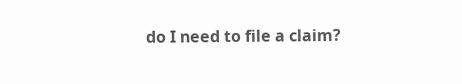do I need to file a claim?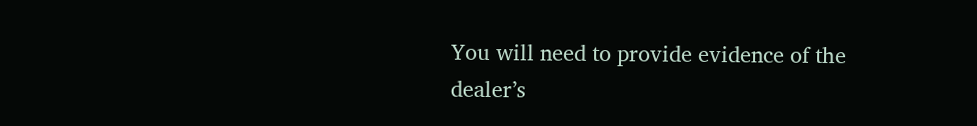You will need to provide evidence of the dealer’s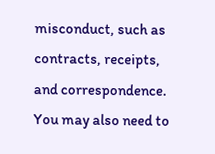misconduct, such as contracts, receipts, and correspondence. You may also need to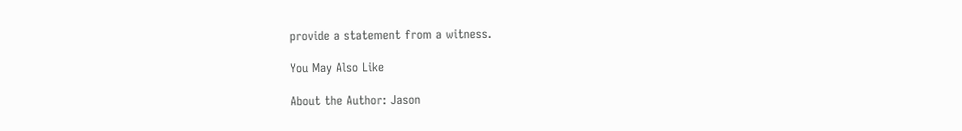provide a statement from a witness.

You May Also Like

About the Author: Jason